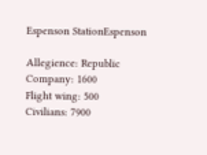Espenson StationEspenson

Allegience: Republic
Company: 1600
Flight wing: 500
Civilians: 7900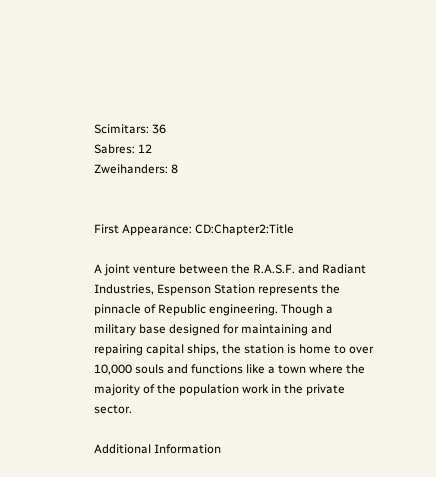Scimitars: 36
Sabres: 12
Zweihanders: 8


First Appearance: CD:Chapter2:Title

A joint venture between the R.A.S.F. and Radiant Industries, Espenson Station represents the pinnacle of Republic engineering. Though a military base designed for maintaining and repairing capital ships, the station is home to over 10,000 souls and functions like a town where the majority of the population work in the private sector.

Additional Information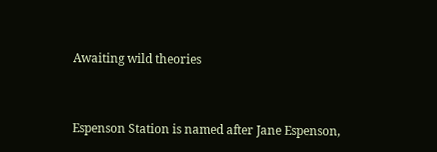Awaiting wild theories


Espenson Station is named after Jane Espenson,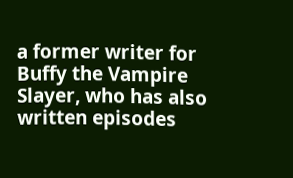a former writer for Buffy the Vampire Slayer, who has also written episodes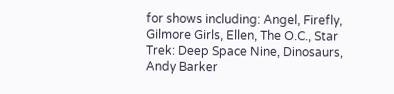for shows including: Angel, Firefly, Gilmore Girls, Ellen, The O.C., Star Trek: Deep Space Nine, Dinosaurs, Andy Barker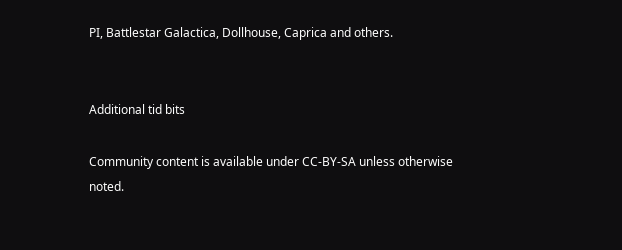PI, Battlestar Galactica, Dollhouse, Caprica and others.


Additional tid bits

Community content is available under CC-BY-SA unless otherwise noted.